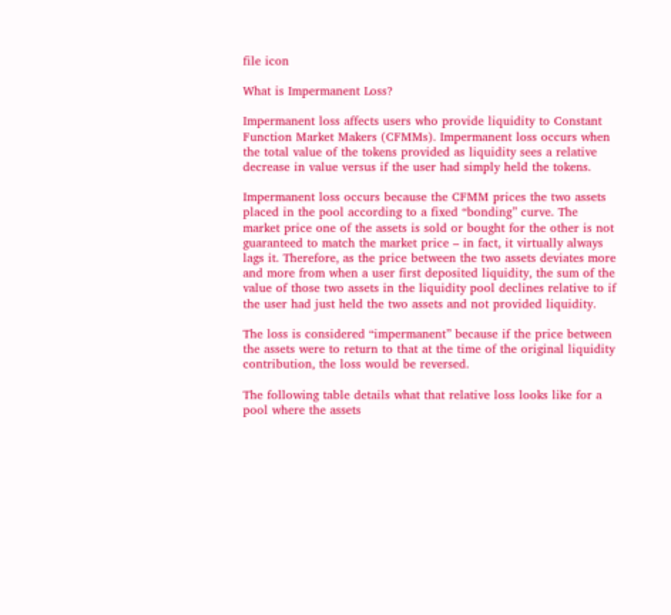file icon

What is Impermanent Loss?

Impermanent loss affects users who provide liquidity to Constant Function Market Makers (CFMMs). Impermanent loss occurs when the total value of the tokens provided as liquidity sees a relative decrease in value versus if the user had simply held the tokens.

Impermanent loss occurs because the CFMM prices the two assets placed in the pool according to a fixed “bonding” curve. The market price one of the assets is sold or bought for the other is not guaranteed to match the market price – in fact, it virtually always lags it. Therefore, as the price between the two assets deviates more and more from when a user first deposited liquidity, the sum of the value of those two assets in the liquidity pool declines relative to if the user had just held the two assets and not provided liquidity.

The loss is considered “impermanent” because if the price between the assets were to return to that at the time of the original liquidity contribution, the loss would be reversed.

The following table details what that relative loss looks like for a pool where the assets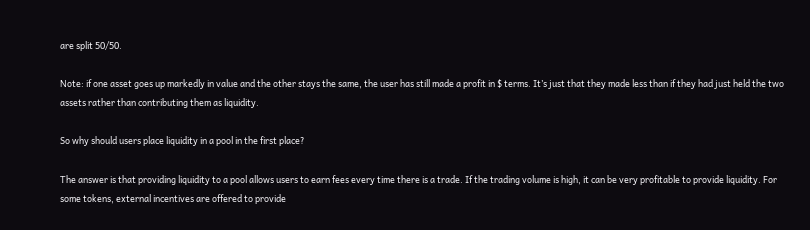are split 50/50.

Note: if one asset goes up markedly in value and the other stays the same, the user has still made a profit in $ terms. It’s just that they made less than if they had just held the two assets rather than contributing them as liquidity.

So why should users place liquidity in a pool in the first place?

The answer is that providing liquidity to a pool allows users to earn fees every time there is a trade. If the trading volume is high, it can be very profitable to provide liquidity. For some tokens, external incentives are offered to provide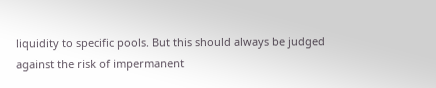liquidity to specific pools. But this should always be judged against the risk of impermanent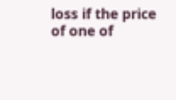loss if the price of one of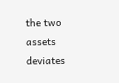the two assets deviates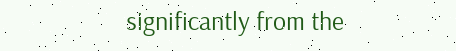significantly from the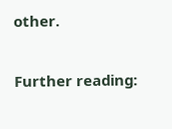other.

Further reading: